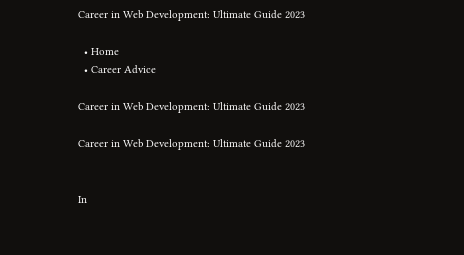Career in Web Development: Ultimate Guide 2023

  • Home
  • Career Advice

Career in Web Development: Ultimate Guide 2023

Career in Web Development: Ultimate Guide 2023


In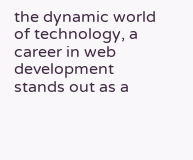the dynamic world of technology, a career in web development stands out as a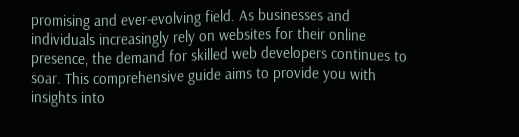promising and ever-evolving field. As businesses and individuals increasingly rely on websites for their online presence, the demand for skilled web developers continues to soar. This comprehensive guide aims to provide you with insights into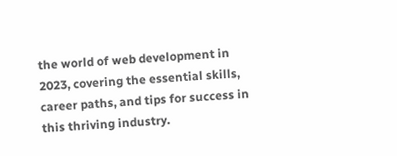the world of web development in 2023, covering the essential skills, career paths, and tips for success in this thriving industry.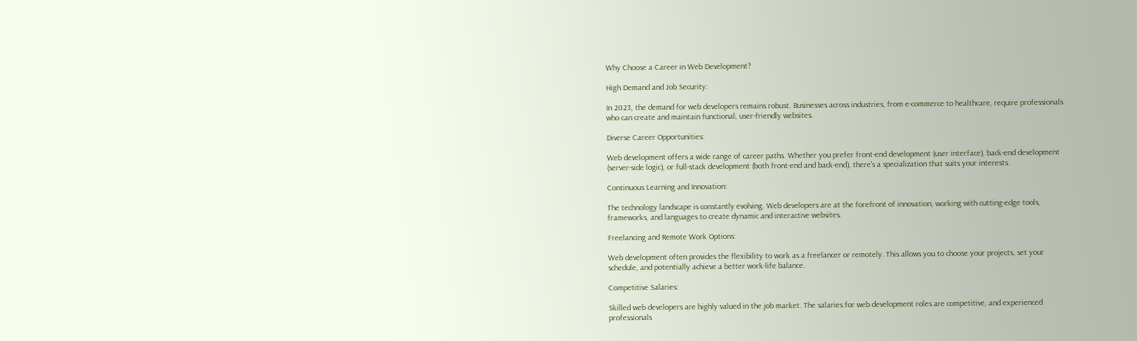Why Choose a Career in Web Development?

High Demand and Job Security:

In 2023, the demand for web developers remains robust. Businesses across industries, from e-commerce to healthcare, require professionals who can create and maintain functional, user-friendly websites.

Diverse Career Opportunities:

Web development offers a wide range of career paths. Whether you prefer front-end development (user interface), back-end development (server-side logic), or full-stack development (both front-end and back-end), there's a specialization that suits your interests.

Continuous Learning and Innovation:

The technology landscape is constantly evolving. Web developers are at the forefront of innovation, working with cutting-edge tools, frameworks, and languages to create dynamic and interactive websites.

Freelancing and Remote Work Options:

Web development often provides the flexibility to work as a freelancer or remotely. This allows you to choose your projects, set your schedule, and potentially achieve a better work-life balance.

Competitive Salaries:

Skilled web developers are highly valued in the job market. The salaries for web development roles are competitive, and experienced professionals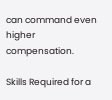can command even higher compensation.

Skills Required for a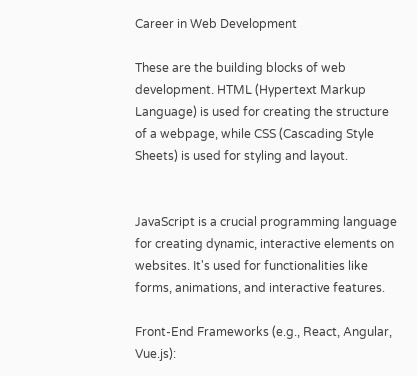Career in Web Development

These are the building blocks of web development. HTML (Hypertext Markup Language) is used for creating the structure of a webpage, while CSS (Cascading Style Sheets) is used for styling and layout.


JavaScript is a crucial programming language for creating dynamic, interactive elements on websites. It's used for functionalities like forms, animations, and interactive features.

Front-End Frameworks (e.g., React, Angular, Vue.js):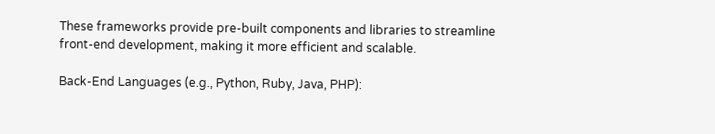These frameworks provide pre-built components and libraries to streamline front-end development, making it more efficient and scalable.

Back-End Languages (e.g., Python, Ruby, Java, PHP):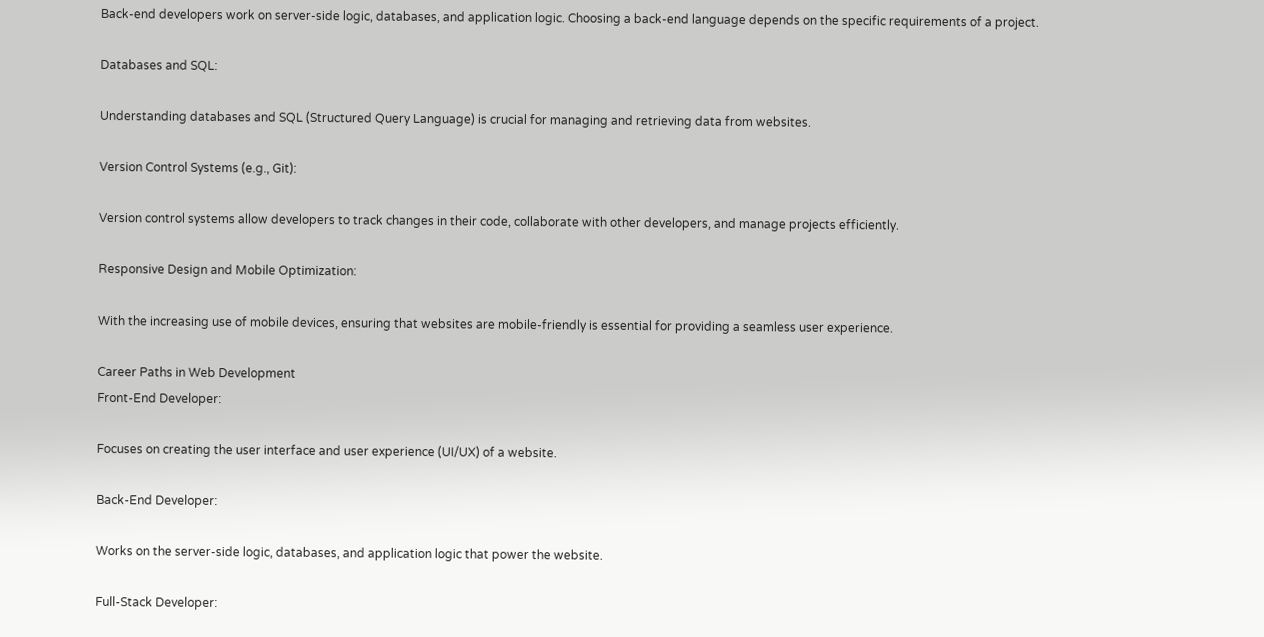Back-end developers work on server-side logic, databases, and application logic. Choosing a back-end language depends on the specific requirements of a project.

Databases and SQL:

Understanding databases and SQL (Structured Query Language) is crucial for managing and retrieving data from websites.

Version Control Systems (e.g., Git):

Version control systems allow developers to track changes in their code, collaborate with other developers, and manage projects efficiently.

Responsive Design and Mobile Optimization:

With the increasing use of mobile devices, ensuring that websites are mobile-friendly is essential for providing a seamless user experience.

Career Paths in Web Development
Front-End Developer:

Focuses on creating the user interface and user experience (UI/UX) of a website.

Back-End Developer:

Works on the server-side logic, databases, and application logic that power the website.

Full-Stack Developer: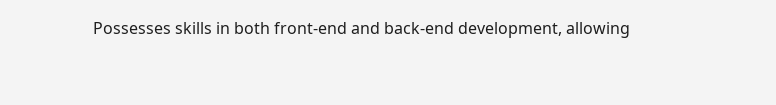Possesses skills in both front-end and back-end development, allowing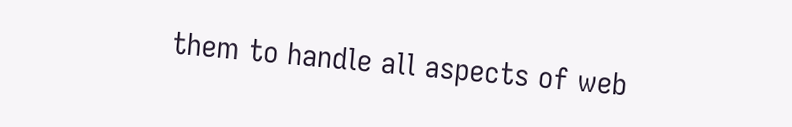them to handle all aspects of web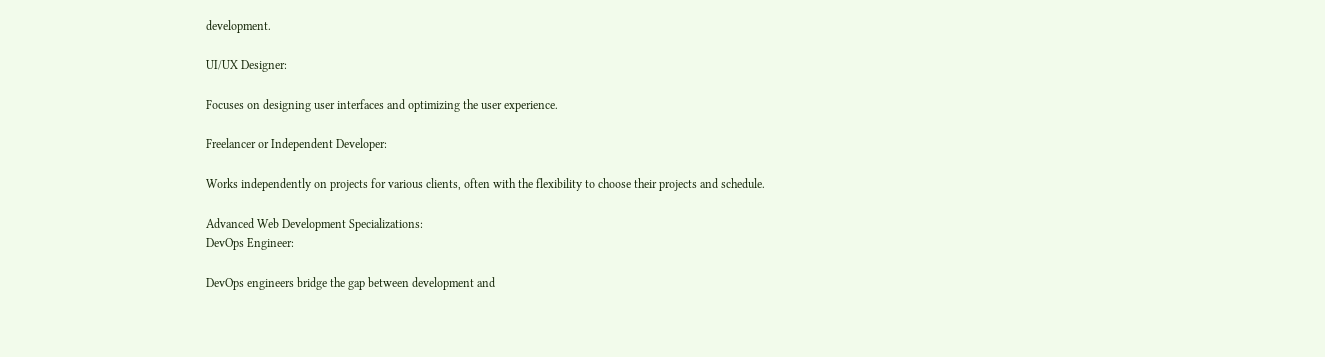development.

UI/UX Designer:

Focuses on designing user interfaces and optimizing the user experience.

Freelancer or Independent Developer:

Works independently on projects for various clients, often with the flexibility to choose their projects and schedule.

Advanced Web Development Specializations:
DevOps Engineer:

DevOps engineers bridge the gap between development and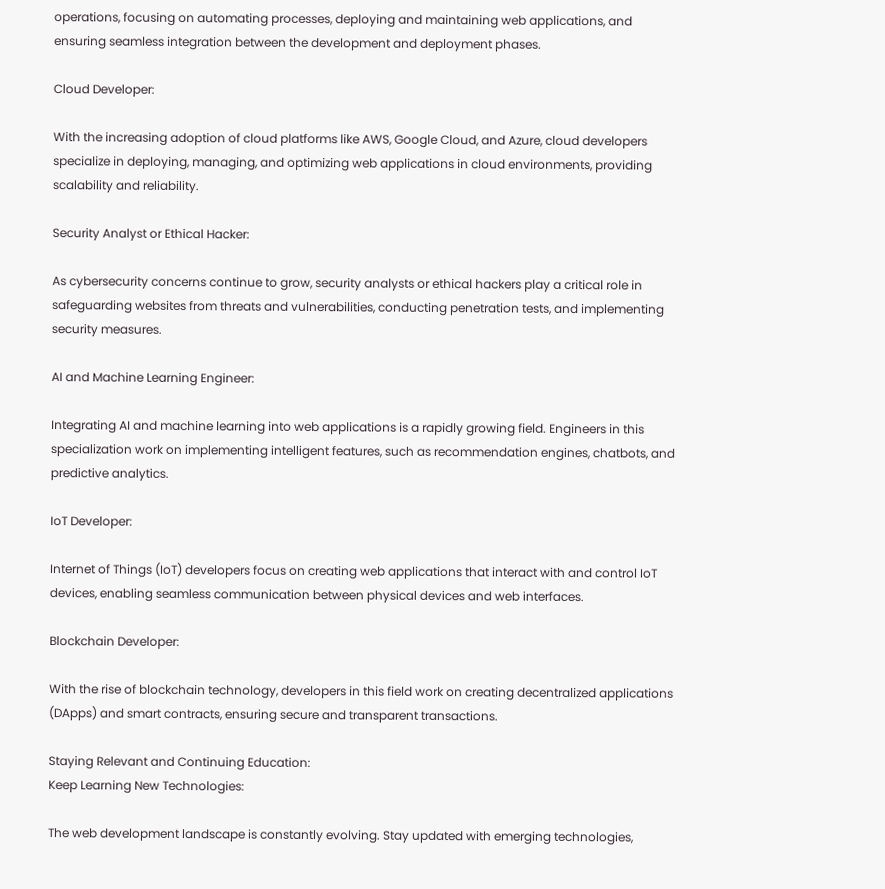operations, focusing on automating processes, deploying and maintaining web applications, and ensuring seamless integration between the development and deployment phases.

Cloud Developer:

With the increasing adoption of cloud platforms like AWS, Google Cloud, and Azure, cloud developers specialize in deploying, managing, and optimizing web applications in cloud environments, providing scalability and reliability.

Security Analyst or Ethical Hacker:

As cybersecurity concerns continue to grow, security analysts or ethical hackers play a critical role in safeguarding websites from threats and vulnerabilities, conducting penetration tests, and implementing security measures.

AI and Machine Learning Engineer:

Integrating AI and machine learning into web applications is a rapidly growing field. Engineers in this specialization work on implementing intelligent features, such as recommendation engines, chatbots, and predictive analytics.

IoT Developer:

Internet of Things (IoT) developers focus on creating web applications that interact with and control IoT devices, enabling seamless communication between physical devices and web interfaces.

Blockchain Developer:

With the rise of blockchain technology, developers in this field work on creating decentralized applications (DApps) and smart contracts, ensuring secure and transparent transactions.

Staying Relevant and Continuing Education:
Keep Learning New Technologies:

The web development landscape is constantly evolving. Stay updated with emerging technologies,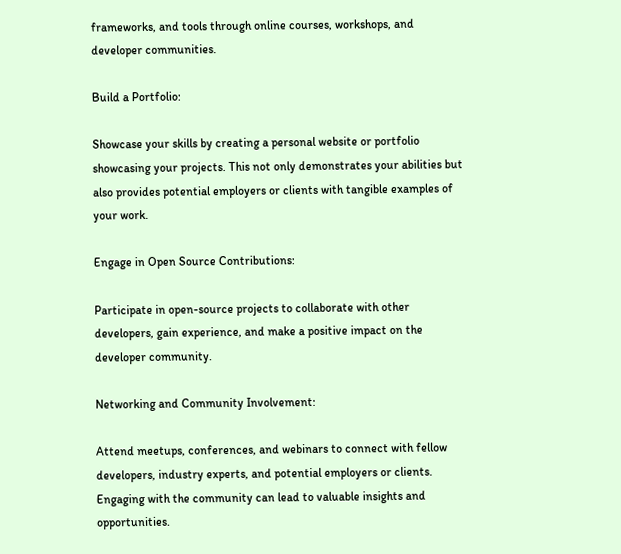frameworks, and tools through online courses, workshops, and developer communities.

Build a Portfolio:

Showcase your skills by creating a personal website or portfolio showcasing your projects. This not only demonstrates your abilities but also provides potential employers or clients with tangible examples of your work.

Engage in Open Source Contributions:

Participate in open-source projects to collaborate with other developers, gain experience, and make a positive impact on the developer community.

Networking and Community Involvement:

Attend meetups, conferences, and webinars to connect with fellow developers, industry experts, and potential employers or clients. Engaging with the community can lead to valuable insights and opportunities.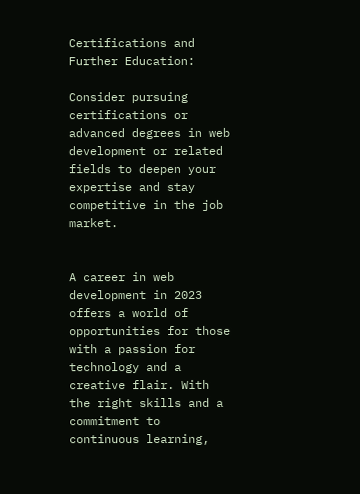Certifications and Further Education:

Consider pursuing certifications or advanced degrees in web development or related fields to deepen your expertise and stay competitive in the job market.


A career in web development in 2023 offers a world of opportunities for those with a passion for technology and a creative flair. With the right skills and a commitment to continuous learning,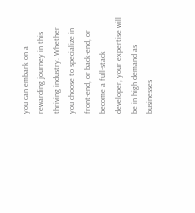you can embark on a rewarding journey in this thriving industry. Whether you choose to specialize in front-end, or back-end, or become a full-stack developer, your expertise will be in high demand as businesses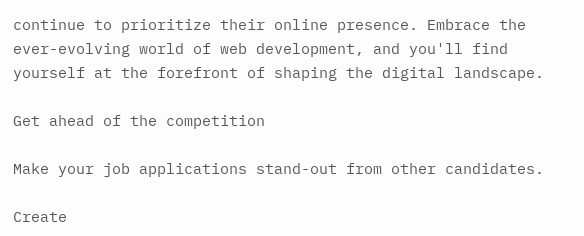continue to prioritize their online presence. Embrace the ever-evolving world of web development, and you'll find yourself at the forefront of shaping the digital landscape.

Get ahead of the competition

Make your job applications stand-out from other candidates.

Create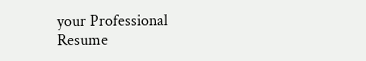your Professional Resume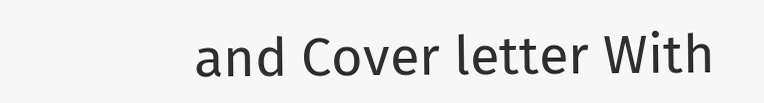and Cover letter With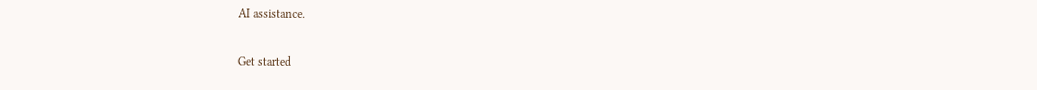AI assistance.

Get started